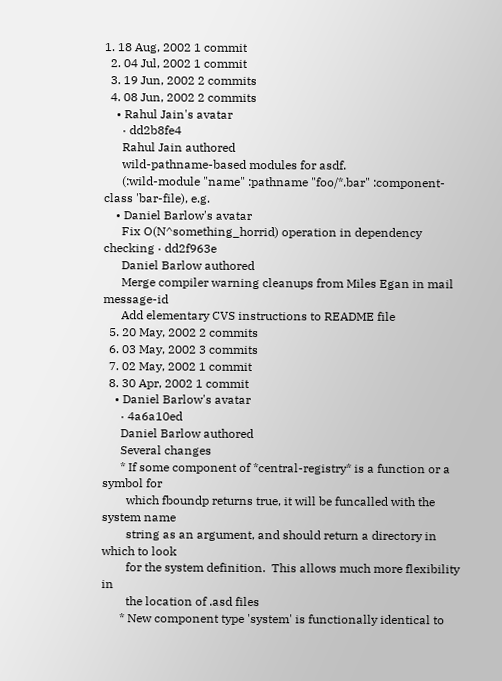1. 18 Aug, 2002 1 commit
  2. 04 Jul, 2002 1 commit
  3. 19 Jun, 2002 2 commits
  4. 08 Jun, 2002 2 commits
    • Rahul Jain's avatar
      · dd2b8fe4
      Rahul Jain authored
      wild-pathname-based modules for asdf.
      (:wild-module "name" :pathname "foo/*.bar" :component-class 'bar-file), e.g.
    • Daniel Barlow's avatar
      Fix O(N^something_horrid) operation in dependency checking · dd2f963e
      Daniel Barlow authored
      Merge compiler warning cleanups from Miles Egan in mail message-id
      Add elementary CVS instructions to README file
  5. 20 May, 2002 2 commits
  6. 03 May, 2002 3 commits
  7. 02 May, 2002 1 commit
  8. 30 Apr, 2002 1 commit
    • Daniel Barlow's avatar
      · 4a6a10ed
      Daniel Barlow authored
      Several changes
      * If some component of *central-registry* is a function or a symbol for
        which fboundp returns true, it will be funcalled with the system name
        string as an argument, and should return a directory in which to look
        for the system definition.  This allows much more flexibility in
        the location of .asd files
      * New component type 'system' is functionally identical to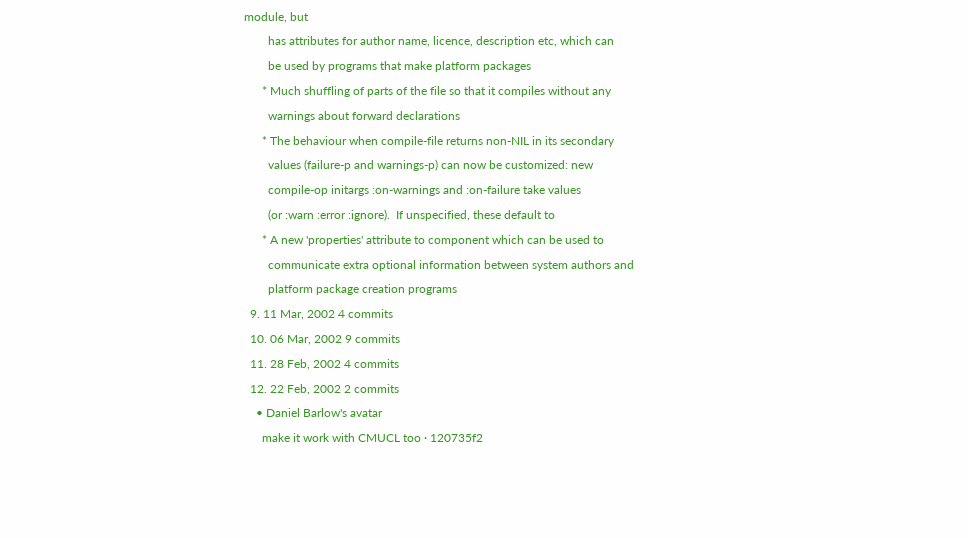module, but
        has attributes for author name, licence, description etc, which can
        be used by programs that make platform packages
      * Much shuffling of parts of the file so that it compiles without any
        warnings about forward declarations
      * The behaviour when compile-file returns non-NIL in its secondary
        values (failure-p and warnings-p) can now be customized: new
        compile-op initargs :on-warnings and :on-failure take values
        (or :warn :error :ignore).  If unspecified, these default to
      * A new 'properties' attribute to component which can be used to
        communicate extra optional information between system authors and
        platform package creation programs
  9. 11 Mar, 2002 4 commits
  10. 06 Mar, 2002 9 commits
  11. 28 Feb, 2002 4 commits
  12. 22 Feb, 2002 2 commits
    • Daniel Barlow's avatar
      make it work with CMUCL too · 120735f2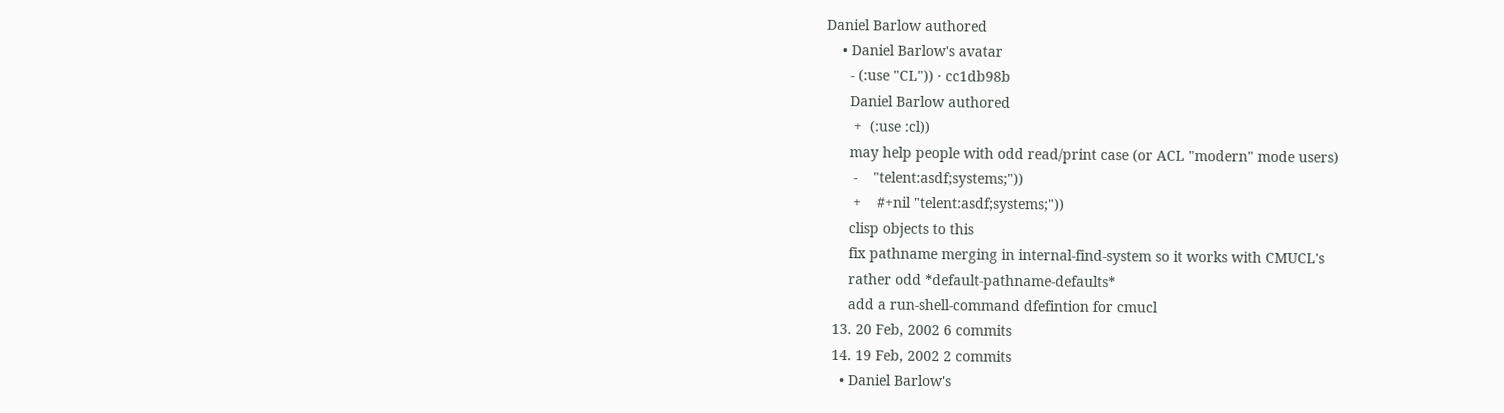Daniel Barlow authored
    • Daniel Barlow's avatar
      - (:use "CL")) · cc1db98b
      Daniel Barlow authored
       +  (:use :cl))
      may help people with odd read/print case (or ACL "modern" mode users)
       -    "telent:asdf;systems;"))
       +    #+nil "telent:asdf;systems;"))
      clisp objects to this
      fix pathname merging in internal-find-system so it works with CMUCL's
      rather odd *default-pathname-defaults*
      add a run-shell-command dfefintion for cmucl
  13. 20 Feb, 2002 6 commits
  14. 19 Feb, 2002 2 commits
    • Daniel Barlow's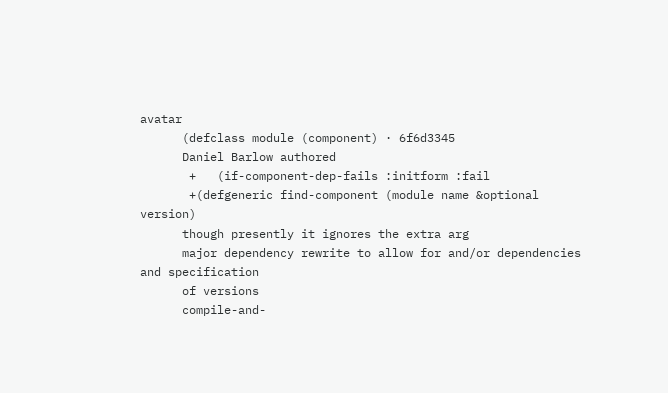avatar
      (defclass module (component) · 6f6d3345
      Daniel Barlow authored
       +   (if-component-dep-fails :initform :fail
       +(defgeneric find-component (module name &optional version)
      though presently it ignores the extra arg
      major dependency rewrite to allow for and/or dependencies and specification
      of versions
      compile-and-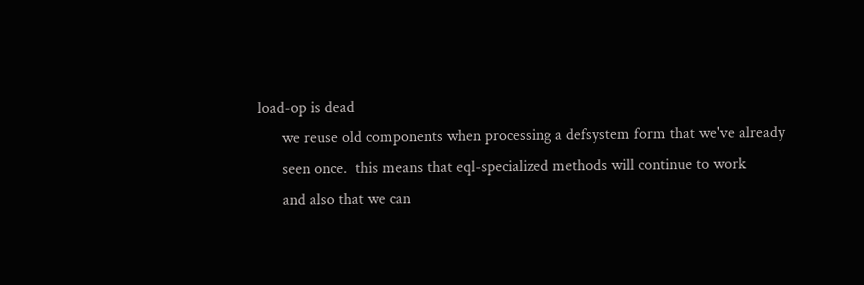load-op is dead
      we reuse old components when processing a defsystem form that we've already
      seen once.  this means that eql-specialized methods will continue to work
      and also that we can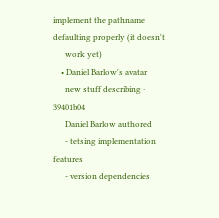implement the pathname defaulting properly (it doesn't
      work yet)
    • Daniel Barlow's avatar
      new stuff describing · 39401b04
      Daniel Barlow authored
      - tetsing implementation features
      - version dependencies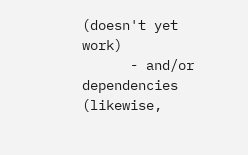(doesn't yet work)
      - and/or dependencies (likewise,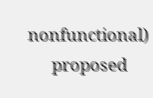nonfunctional)
      proposed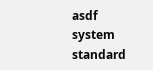asdf system standard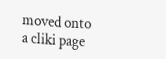moved onto a cliki page